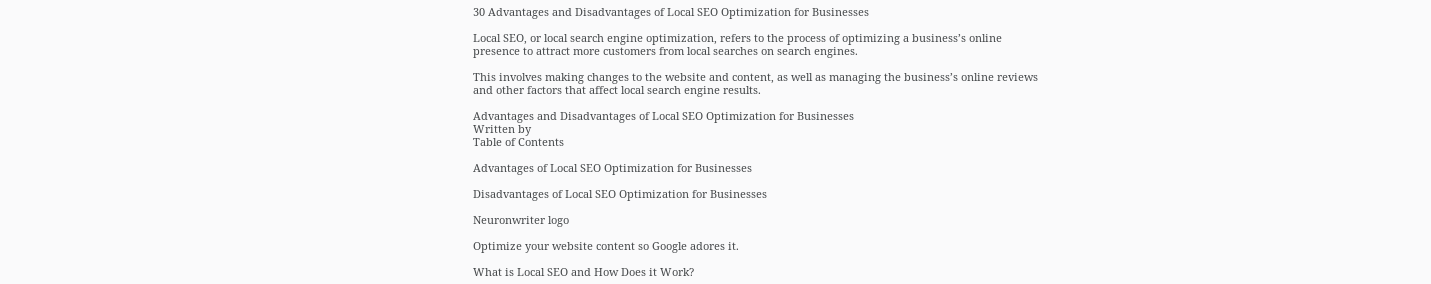30 Advantages and Disadvantages of Local SEO Optimization for Businesses

Local SEO, or local search engine optimization, refers to the process of optimizing a business’s online presence to attract more customers from local searches on search engines.

This involves making changes to the website and content, as well as managing the business’s online reviews and other factors that affect local search engine results.

Advantages and Disadvantages of Local SEO Optimization for Businesses
Written by
Table of Contents

Advantages of Local SEO Optimization for Businesses

Disadvantages of Local SEO Optimization for Businesses

Neuronwriter logo

Optimize your website content so Google adores it.

What is Local SEO and How Does it Work?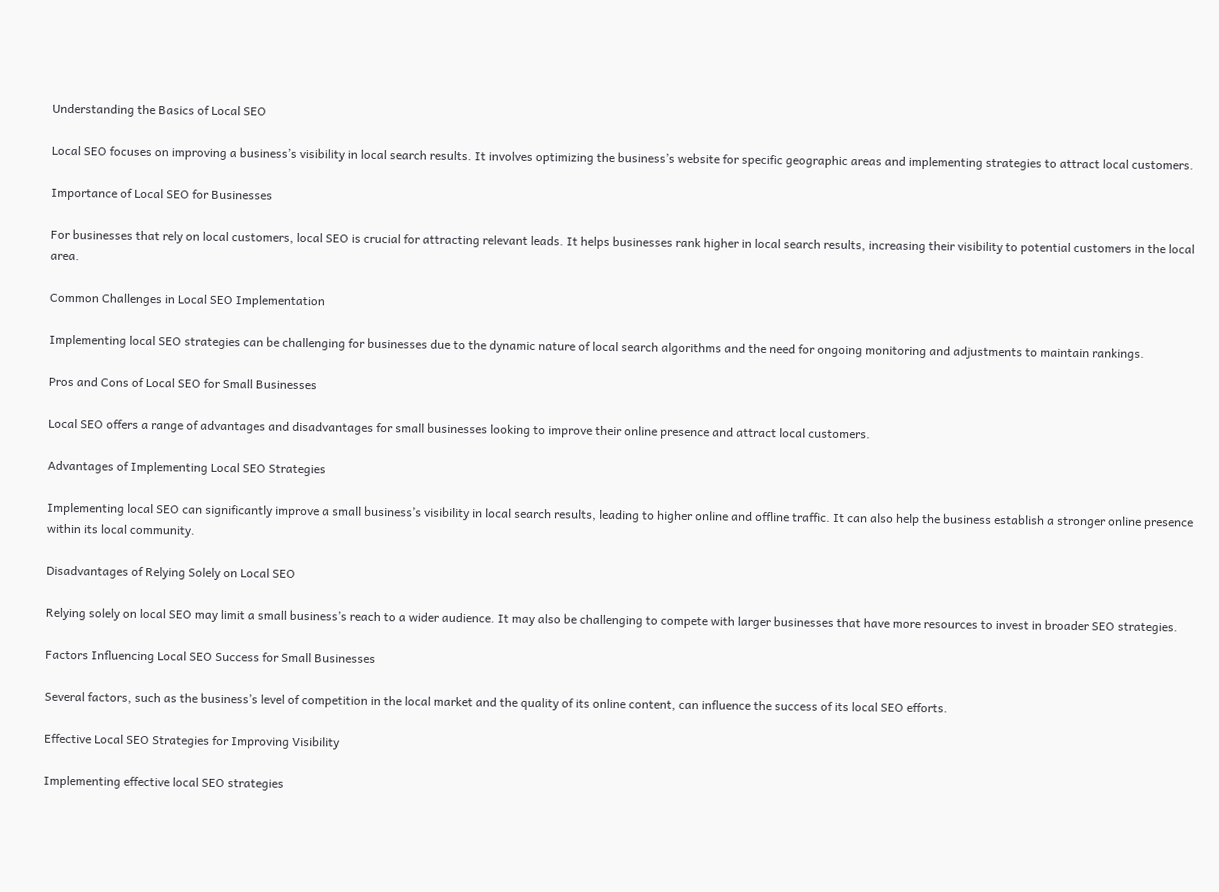Understanding the Basics of Local SEO

Local SEO focuses on improving a business’s visibility in local search results. It involves optimizing the business’s website for specific geographic areas and implementing strategies to attract local customers.

Importance of Local SEO for Businesses

For businesses that rely on local customers, local SEO is crucial for attracting relevant leads. It helps businesses rank higher in local search results, increasing their visibility to potential customers in the local area.

Common Challenges in Local SEO Implementation

Implementing local SEO strategies can be challenging for businesses due to the dynamic nature of local search algorithms and the need for ongoing monitoring and adjustments to maintain rankings.

Pros and Cons of Local SEO for Small Businesses

Local SEO offers a range of advantages and disadvantages for small businesses looking to improve their online presence and attract local customers.

Advantages of Implementing Local SEO Strategies

Implementing local SEO can significantly improve a small business’s visibility in local search results, leading to higher online and offline traffic. It can also help the business establish a stronger online presence within its local community.

Disadvantages of Relying Solely on Local SEO

Relying solely on local SEO may limit a small business’s reach to a wider audience. It may also be challenging to compete with larger businesses that have more resources to invest in broader SEO strategies.

Factors Influencing Local SEO Success for Small Businesses

Several factors, such as the business’s level of competition in the local market and the quality of its online content, can influence the success of its local SEO efforts.

Effective Local SEO Strategies for Improving Visibility

Implementing effective local SEO strategies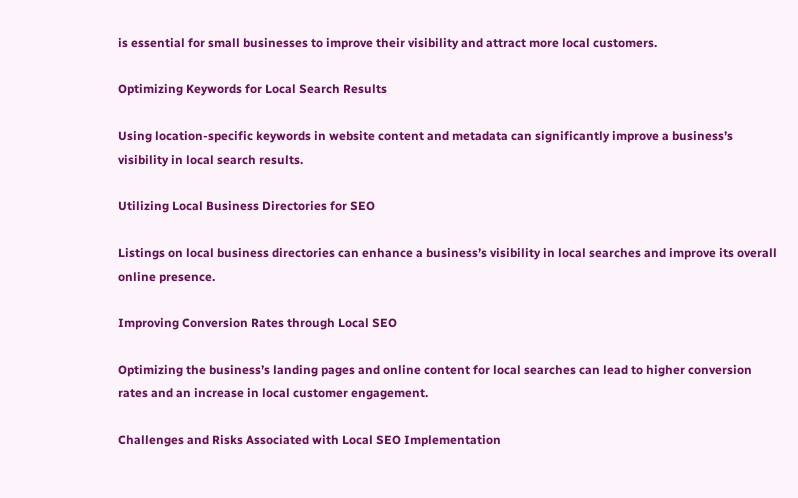is essential for small businesses to improve their visibility and attract more local customers.

Optimizing Keywords for Local Search Results

Using location-specific keywords in website content and metadata can significantly improve a business’s visibility in local search results.

Utilizing Local Business Directories for SEO

Listings on local business directories can enhance a business’s visibility in local searches and improve its overall online presence.

Improving Conversion Rates through Local SEO

Optimizing the business’s landing pages and online content for local searches can lead to higher conversion rates and an increase in local customer engagement.

Challenges and Risks Associated with Local SEO Implementation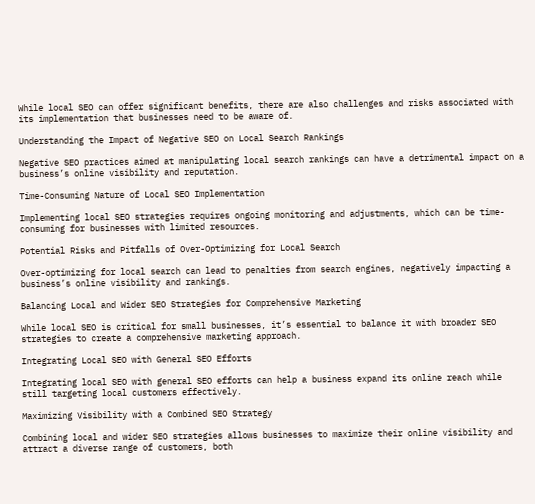While local SEO can offer significant benefits, there are also challenges and risks associated with its implementation that businesses need to be aware of.

Understanding the Impact of Negative SEO on Local Search Rankings

Negative SEO practices aimed at manipulating local search rankings can have a detrimental impact on a business’s online visibility and reputation.

Time-Consuming Nature of Local SEO Implementation

Implementing local SEO strategies requires ongoing monitoring and adjustments, which can be time-consuming for businesses with limited resources.

Potential Risks and Pitfalls of Over-Optimizing for Local Search

Over-optimizing for local search can lead to penalties from search engines, negatively impacting a business’s online visibility and rankings.

Balancing Local and Wider SEO Strategies for Comprehensive Marketing

While local SEO is critical for small businesses, it’s essential to balance it with broader SEO strategies to create a comprehensive marketing approach.

Integrating Local SEO with General SEO Efforts

Integrating local SEO with general SEO efforts can help a business expand its online reach while still targeting local customers effectively.

Maximizing Visibility with a Combined SEO Strategy

Combining local and wider SEO strategies allows businesses to maximize their online visibility and attract a diverse range of customers, both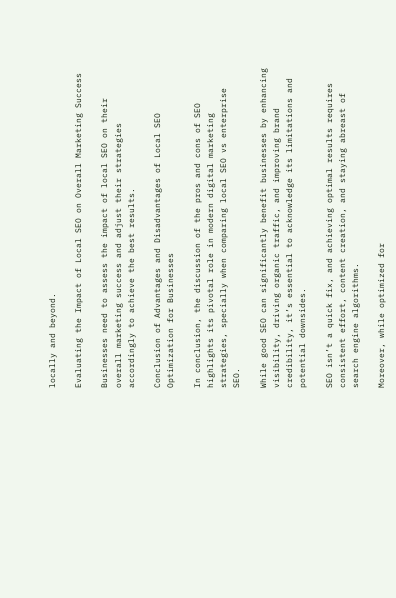locally and beyond.

Evaluating the Impact of Local SEO on Overall Marketing Success

Businesses need to assess the impact of local SEO on their overall marketing success and adjust their strategies accordingly to achieve the best results.

Conclusion of Advantages and Disadvantages of Local SEO Optimization for Businesses

In conclusion, the discussion of the pros and cons of SEO highlights its pivotal role in modern digital marketing strategies, specially when comparing local SEO vs enterprise SEO.

While good SEO can significantly benefit businesses by enhancing visibility, driving organic traffic, and improving brand credibility, it’s essential to acknowledge its limitations and potential downsides.

SEO isn’t a quick fix, and achieving optimal results requires consistent effort, content creation, and staying abreast of search engine algorithms.

Moreover, while optimized for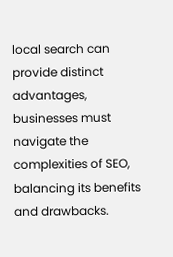local search can provide distinct advantages, businesses must navigate the complexities of SEO, balancing its benefits and drawbacks.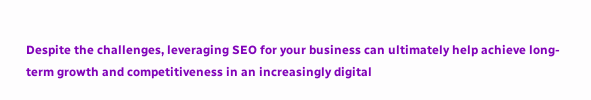Despite the challenges, leveraging SEO for your business can ultimately help achieve long-term growth and competitiveness in an increasingly digital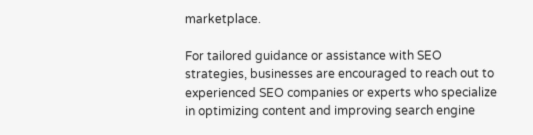marketplace.

For tailored guidance or assistance with SEO strategies, businesses are encouraged to reach out to experienced SEO companies or experts who specialize in optimizing content and improving search engine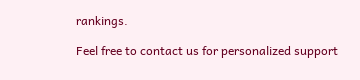rankings.

Feel free to contact us for personalized support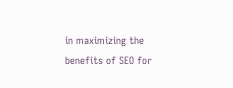in maximizing the benefits of SEO for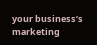your business’s marketing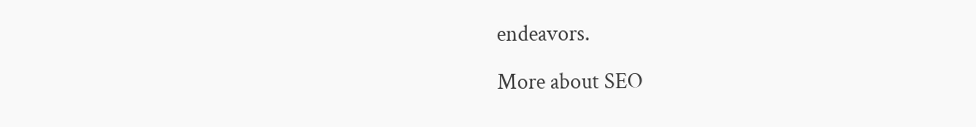endeavors.

More about SEO